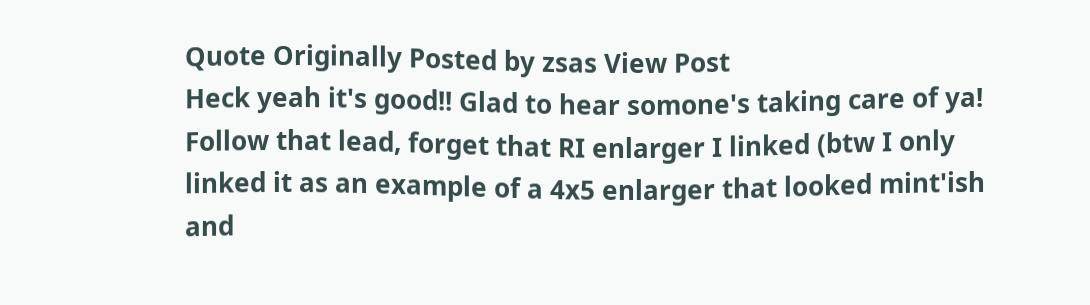Quote Originally Posted by zsas View Post
Heck yeah it's good!! Glad to hear somone's taking care of ya! Follow that lead, forget that RI enlarger I linked (btw I only linked it as an example of a 4x5 enlarger that looked mint'ish and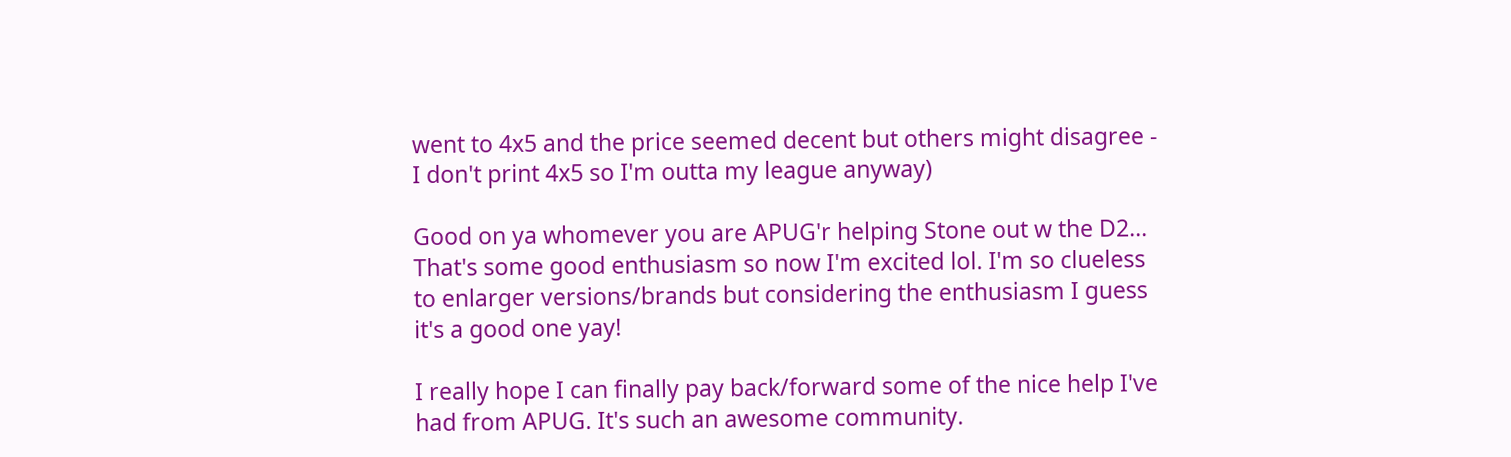went to 4x5 and the price seemed decent but others might disagree - I don't print 4x5 so I'm outta my league anyway)

Good on ya whomever you are APUG'r helping Stone out w the D2...
That's some good enthusiasm so now I'm excited lol. I'm so clueless to enlarger versions/brands but considering the enthusiasm I guess it's a good one yay!

I really hope I can finally pay back/forward some of the nice help I've had from APUG. It's such an awesome community.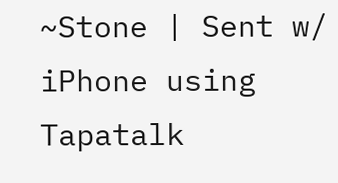~Stone | Sent w/ iPhone using Tapatalk